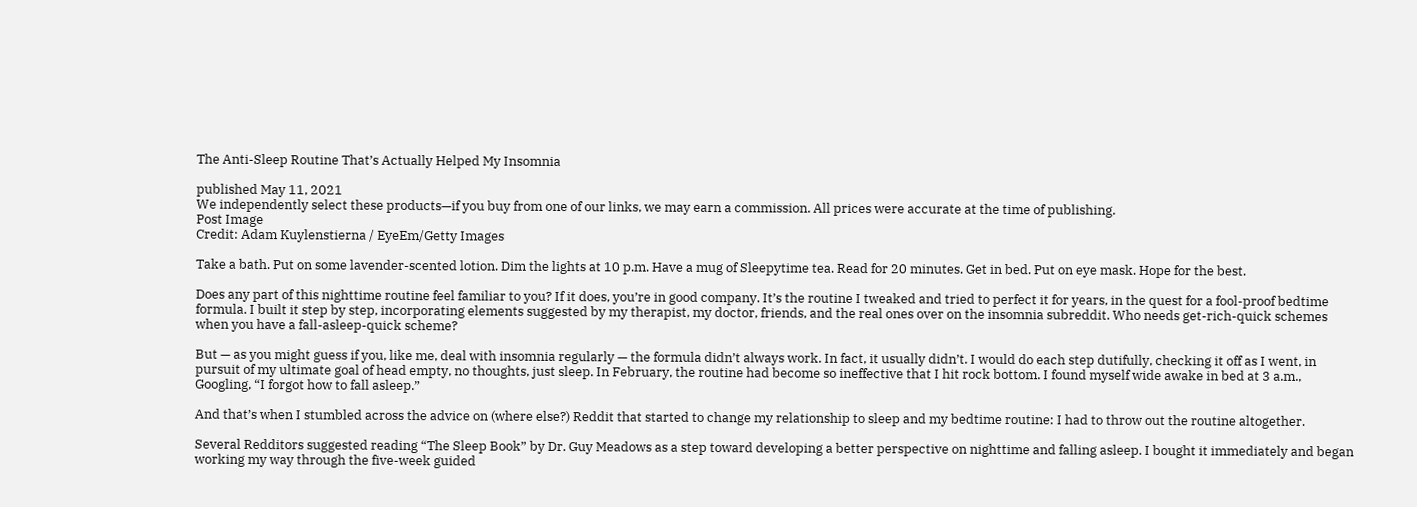The Anti-Sleep Routine That’s Actually Helped My Insomnia

published May 11, 2021
We independently select these products—if you buy from one of our links, we may earn a commission. All prices were accurate at the time of publishing.
Post Image
Credit: Adam Kuylenstierna / EyeEm/Getty Images

Take a bath. Put on some lavender-scented lotion. Dim the lights at 10 p.m. Have a mug of Sleepytime tea. Read for 20 minutes. Get in bed. Put on eye mask. Hope for the best.

Does any part of this nighttime routine feel familiar to you? If it does, you’re in good company. It’s the routine I tweaked and tried to perfect it for years, in the quest for a fool-proof bedtime formula. I built it step by step, incorporating elements suggested by my therapist, my doctor, friends, and the real ones over on the insomnia subreddit. Who needs get-rich-quick schemes when you have a fall-asleep-quick scheme?

But — as you might guess if you, like me, deal with insomnia regularly — the formula didn’t always work. In fact, it usually didn’t. I would do each step dutifully, checking it off as I went, in pursuit of my ultimate goal of head empty, no thoughts, just sleep. In February, the routine had become so ineffective that I hit rock bottom. I found myself wide awake in bed at 3 a.m., Googling, “I forgot how to fall asleep.”

And that’s when I stumbled across the advice on (where else?) Reddit that started to change my relationship to sleep and my bedtime routine: I had to throw out the routine altogether.

Several Redditors suggested reading “The Sleep Book” by Dr. Guy Meadows as a step toward developing a better perspective on nighttime and falling asleep. I bought it immediately and began working my way through the five-week guided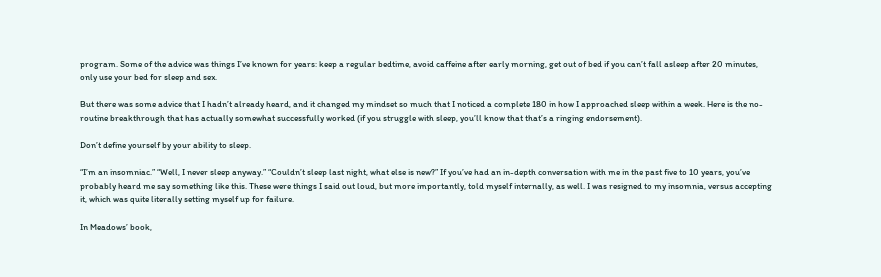program. Some of the advice was things I’ve known for years: keep a regular bedtime, avoid caffeine after early morning, get out of bed if you can’t fall asleep after 20 minutes, only use your bed for sleep and sex.

But there was some advice that I hadn’t already heard, and it changed my mindset so much that I noticed a complete 180 in how I approached sleep within a week. Here is the no-routine breakthrough that has actually somewhat successfully worked (if you struggle with sleep, you’ll know that that’s a ringing endorsement).

Don’t define yourself by your ability to sleep.

“I’m an insomniac.” “Well, I never sleep anyway.” “Couldn’t sleep last night, what else is new?” If you’ve had an in-depth conversation with me in the past five to 10 years, you’ve probably heard me say something like this. These were things I said out loud, but more importantly, told myself internally, as well. I was resigned to my insomnia, versus accepting it, which was quite literally setting myself up for failure.

In Meadows’ book,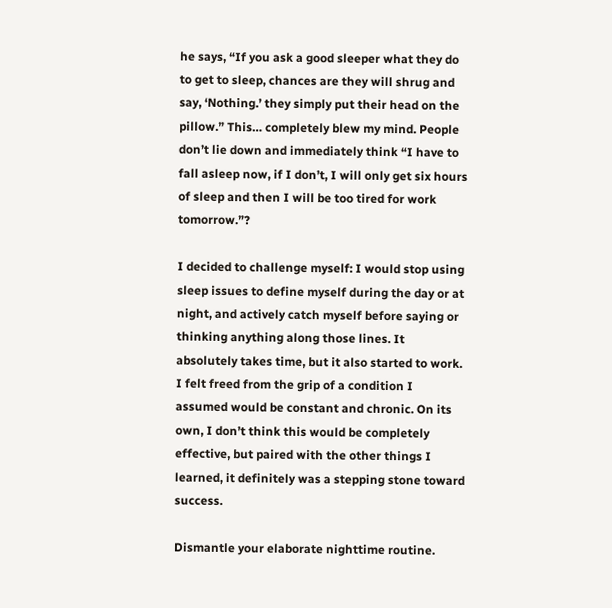he says, “If you ask a good sleeper what they do to get to sleep, chances are they will shrug and say, ‘Nothing.’ they simply put their head on the pillow.” This… completely blew my mind. People don’t lie down and immediately think “I have to fall asleep now, if I don’t, I will only get six hours of sleep and then I will be too tired for work tomorrow.”?

I decided to challenge myself: I would stop using sleep issues to define myself during the day or at night, and actively catch myself before saying or thinking anything along those lines. It absolutely takes time, but it also started to work. I felt freed from the grip of a condition I assumed would be constant and chronic. On its own, I don’t think this would be completely effective, but paired with the other things I learned, it definitely was a stepping stone toward success.

Dismantle your elaborate nighttime routine.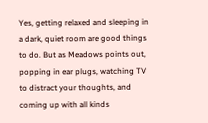Yes, getting relaxed and sleeping in a dark, quiet room are good things to do. But as Meadows points out, popping in ear plugs, watching TV to distract your thoughts, and coming up with all kinds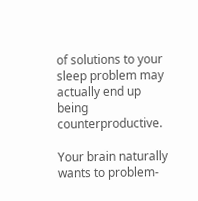of solutions to your sleep problem may actually end up being counterproductive.

Your brain naturally wants to problem-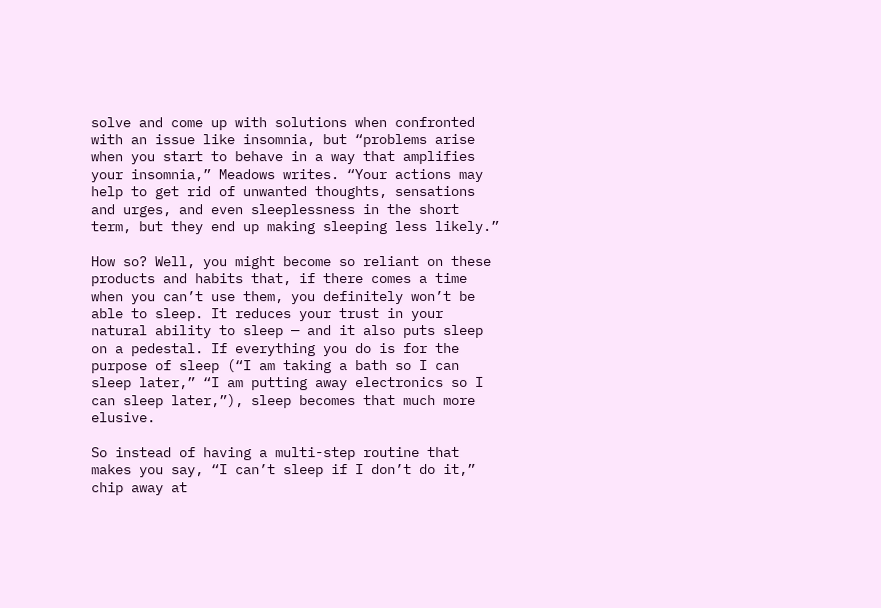solve and come up with solutions when confronted with an issue like insomnia, but “problems arise when you start to behave in a way that amplifies your insomnia,” Meadows writes. “Your actions may help to get rid of unwanted thoughts, sensations and urges, and even sleeplessness in the short term, but they end up making sleeping less likely.”

How so? Well, you might become so reliant on these products and habits that, if there comes a time when you can’t use them, you definitely won’t be able to sleep. It reduces your trust in your natural ability to sleep — and it also puts sleep on a pedestal. If everything you do is for the purpose of sleep (“I am taking a bath so I can sleep later,” “I am putting away electronics so I can sleep later,”), sleep becomes that much more elusive.

So instead of having a multi-step routine that makes you say, “I can’t sleep if I don’t do it,” chip away at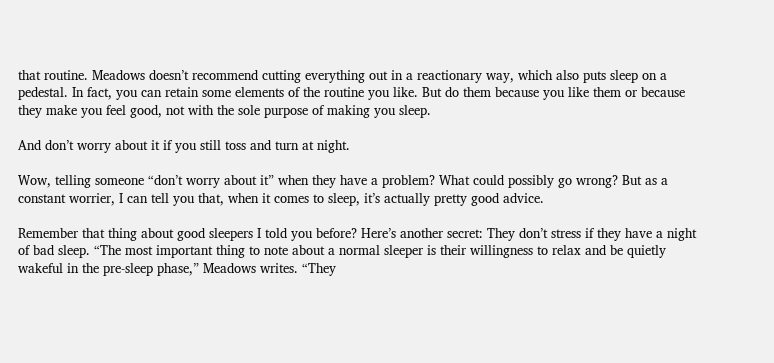that routine. Meadows doesn’t recommend cutting everything out in a reactionary way, which also puts sleep on a pedestal. In fact, you can retain some elements of the routine you like. But do them because you like them or because they make you feel good, not with the sole purpose of making you sleep.

And don’t worry about it if you still toss and turn at night.

Wow, telling someone “don’t worry about it” when they have a problem? What could possibly go wrong? But as a constant worrier, I can tell you that, when it comes to sleep, it’s actually pretty good advice.

Remember that thing about good sleepers I told you before? Here’s another secret: They don’t stress if they have a night of bad sleep. “The most important thing to note about a normal sleeper is their willingness to relax and be quietly wakeful in the pre-sleep phase,” Meadows writes. “They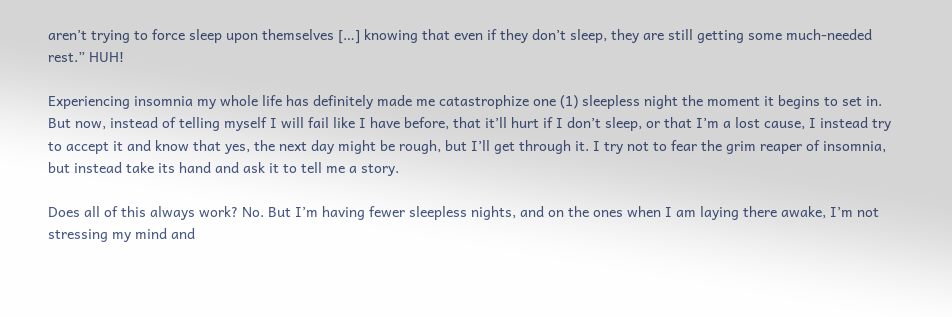aren’t trying to force sleep upon themselves […] knowing that even if they don’t sleep, they are still getting some much-needed rest.” HUH!

Experiencing insomnia my whole life has definitely made me catastrophize one (1) sleepless night the moment it begins to set in. But now, instead of telling myself I will fail like I have before, that it’ll hurt if I don’t sleep, or that I’m a lost cause, I instead try to accept it and know that yes, the next day might be rough, but I’ll get through it. I try not to fear the grim reaper of insomnia, but instead take its hand and ask it to tell me a story.

Does all of this always work? No. But I’m having fewer sleepless nights, and on the ones when I am laying there awake, I’m not stressing my mind and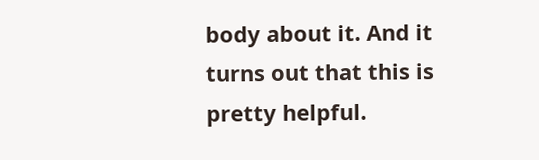body about it. And it turns out that this is pretty helpful.